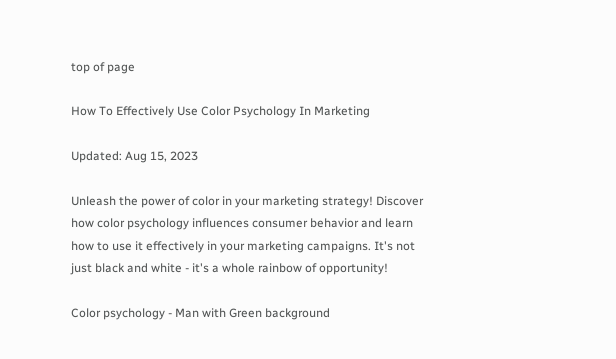top of page

How To Effectively Use Color Psychology In Marketing

Updated: Aug 15, 2023

Unleash the power of color in your marketing strategy! Discover how color psychology influences consumer behavior and learn how to use it effectively in your marketing campaigns. It's not just black and white - it's a whole rainbow of opportunity!

Color psychology - Man with Green background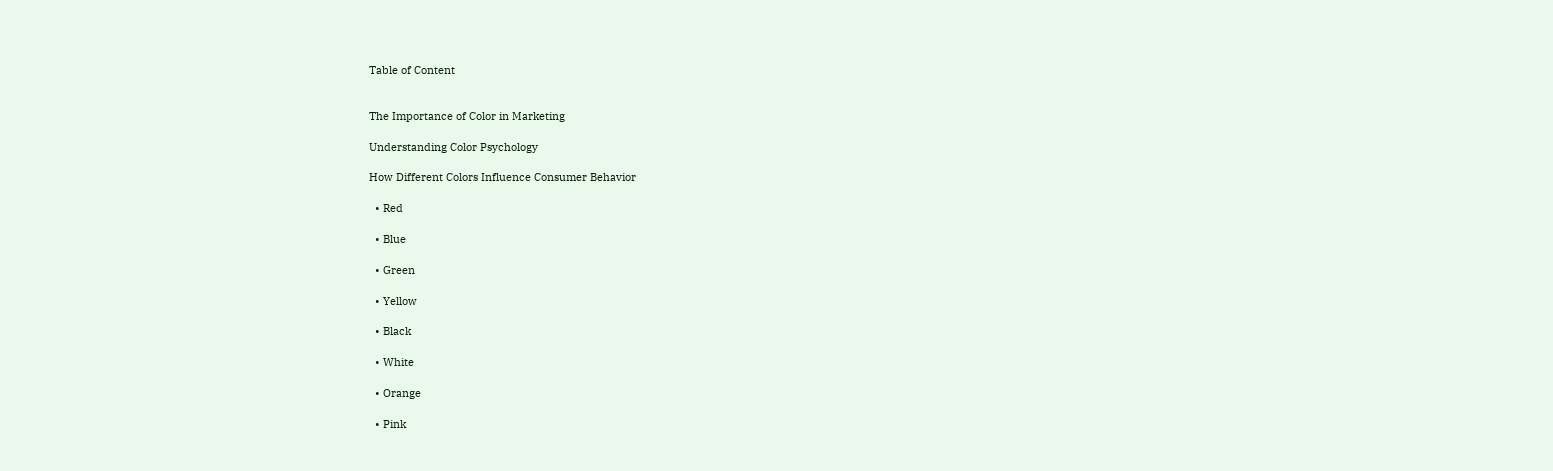Table of Content


The Importance of Color in Marketing

Understanding Color Psychology

How Different Colors Influence Consumer Behavior

  • Red

  • Blue

  • Green

  • Yellow

  • Black

  • White

  • Orange

  • Pink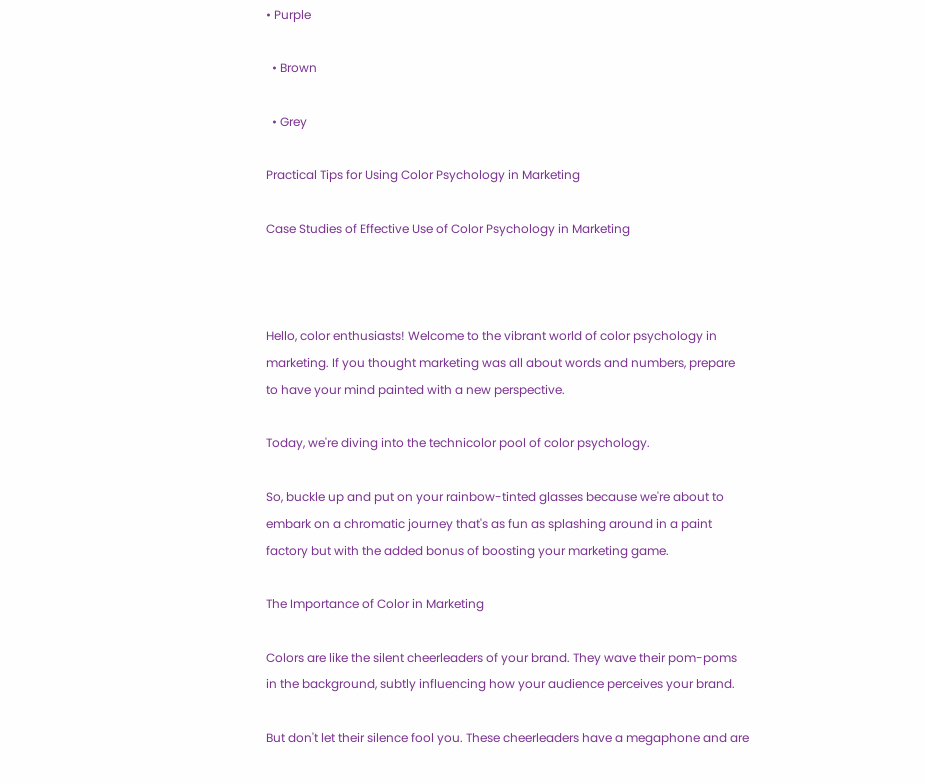• Purple

  • Brown

  • Grey

Practical Tips for Using Color Psychology in Marketing

Case Studies of Effective Use of Color Psychology in Marketing



Hello, color enthusiasts! Welcome to the vibrant world of color psychology in marketing. If you thought marketing was all about words and numbers, prepare to have your mind painted with a new perspective.

Today, we're diving into the technicolor pool of color psychology.

So, buckle up and put on your rainbow-tinted glasses because we're about to embark on a chromatic journey that's as fun as splashing around in a paint factory but with the added bonus of boosting your marketing game.

The Importance of Color in Marketing

Colors are like the silent cheerleaders of your brand. They wave their pom-poms in the background, subtly influencing how your audience perceives your brand.

But don't let their silence fool you. These cheerleaders have a megaphone and are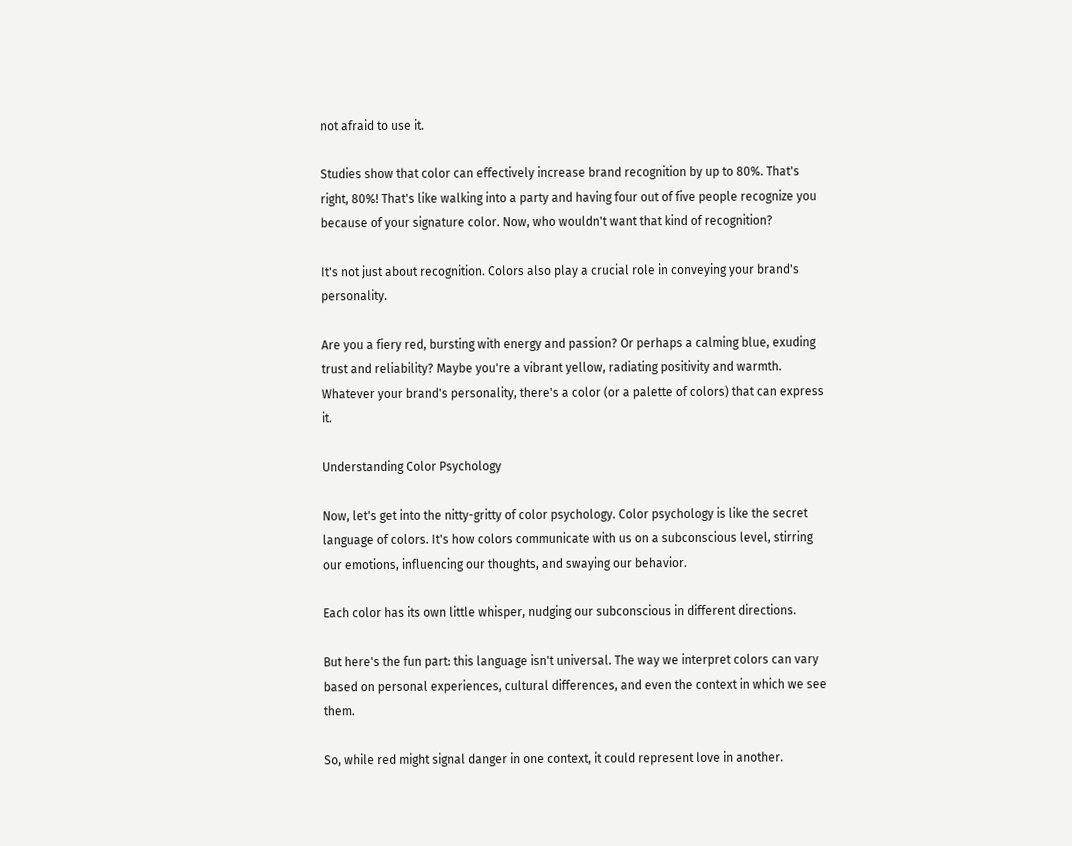not afraid to use it.

Studies show that color can effectively increase brand recognition by up to 80%. That's right, 80%! That's like walking into a party and having four out of five people recognize you because of your signature color. Now, who wouldn't want that kind of recognition?

It's not just about recognition. Colors also play a crucial role in conveying your brand's personality.

Are you a fiery red, bursting with energy and passion? Or perhaps a calming blue, exuding trust and reliability? Maybe you're a vibrant yellow, radiating positivity and warmth. Whatever your brand's personality, there's a color (or a palette of colors) that can express it.

Understanding Color Psychology

Now, let's get into the nitty-gritty of color psychology. Color psychology is like the secret language of colors. It's how colors communicate with us on a subconscious level, stirring our emotions, influencing our thoughts, and swaying our behavior.

Each color has its own little whisper, nudging our subconscious in different directions.

But here's the fun part: this language isn't universal. The way we interpret colors can vary based on personal experiences, cultural differences, and even the context in which we see them.

So, while red might signal danger in one context, it could represent love in another.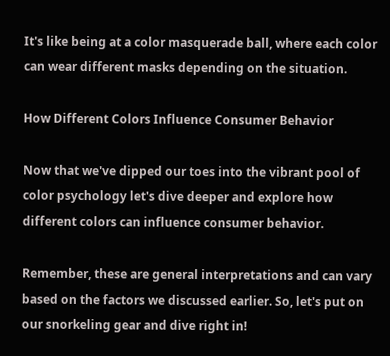It's like being at a color masquerade ball, where each color can wear different masks depending on the situation.

How Different Colors Influence Consumer Behavior

Now that we've dipped our toes into the vibrant pool of color psychology let's dive deeper and explore how different colors can influence consumer behavior.

Remember, these are general interpretations and can vary based on the factors we discussed earlier. So, let's put on our snorkeling gear and dive right in!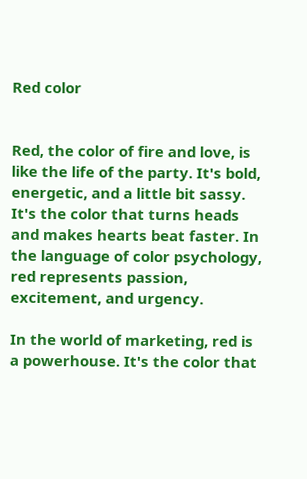Red color


Red, the color of fire and love, is like the life of the party. It's bold, energetic, and a little bit sassy. It's the color that turns heads and makes hearts beat faster. In the language of color psychology, red represents passion, excitement, and urgency.

In the world of marketing, red is a powerhouse. It's the color that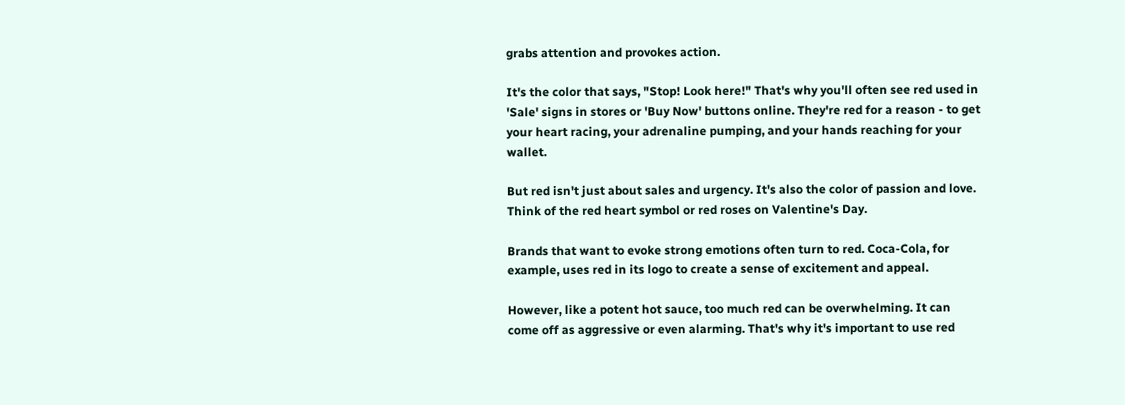grabs attention and provokes action.

It's the color that says, "Stop! Look here!" That's why you'll often see red used in 'Sale' signs in stores or 'Buy Now' buttons online. They're red for a reason - to get your heart racing, your adrenaline pumping, and your hands reaching for your wallet.

But red isn't just about sales and urgency. It's also the color of passion and love. Think of the red heart symbol or red roses on Valentine's Day.

Brands that want to evoke strong emotions often turn to red. Coca-Cola, for example, uses red in its logo to create a sense of excitement and appeal.

However, like a potent hot sauce, too much red can be overwhelming. It can come off as aggressive or even alarming. That's why it's important to use red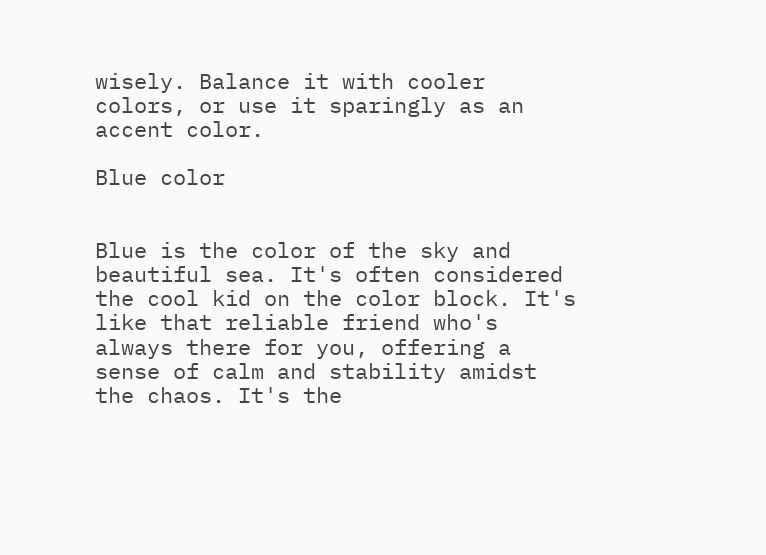wisely. Balance it with cooler colors, or use it sparingly as an accent color.

Blue color


Blue is the color of the sky and beautiful sea. It's often considered the cool kid on the color block. It's like that reliable friend who's always there for you, offering a sense of calm and stability amidst the chaos. It's the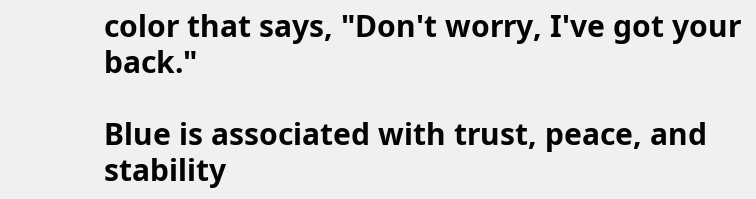color that says, "Don't worry, I've got your back."

Blue is associated with trust, peace, and stability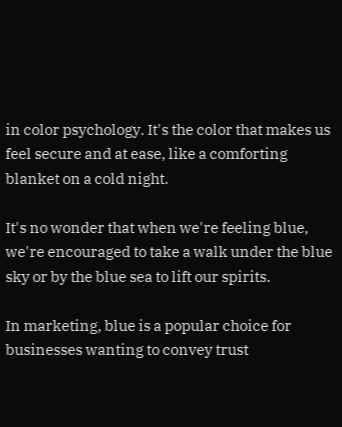in color psychology. It's the color that makes us feel secure and at ease, like a comforting blanket on a cold night.

It's no wonder that when we're feeling blue, we're encouraged to take a walk under the blue sky or by the blue sea to lift our spirits.

In marketing, blue is a popular choice for businesses wanting to convey trust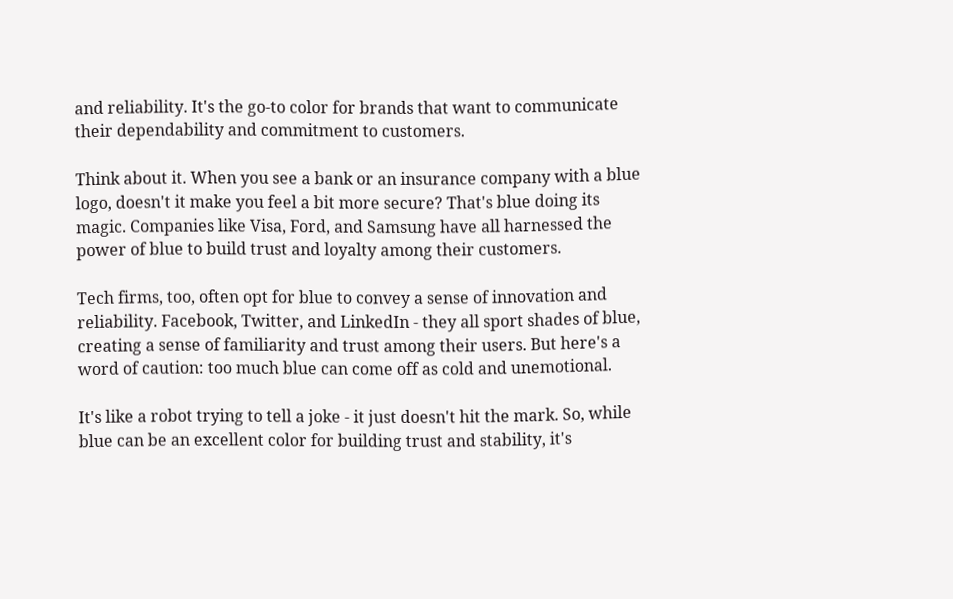and reliability. It's the go-to color for brands that want to communicate their dependability and commitment to customers.

Think about it. When you see a bank or an insurance company with a blue logo, doesn't it make you feel a bit more secure? That's blue doing its magic. Companies like Visa, Ford, and Samsung have all harnessed the power of blue to build trust and loyalty among their customers.

Tech firms, too, often opt for blue to convey a sense of innovation and reliability. Facebook, Twitter, and LinkedIn - they all sport shades of blue, creating a sense of familiarity and trust among their users. But here's a word of caution: too much blue can come off as cold and unemotional.

It's like a robot trying to tell a joke - it just doesn't hit the mark. So, while blue can be an excellent color for building trust and stability, it's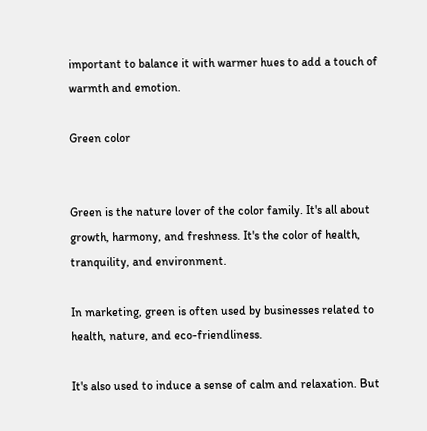important to balance it with warmer hues to add a touch of warmth and emotion.

Green color


Green is the nature lover of the color family. It's all about growth, harmony, and freshness. It's the color of health, tranquility, and environment.

In marketing, green is often used by businesses related to health, nature, and eco-friendliness.

It's also used to induce a sense of calm and relaxation. But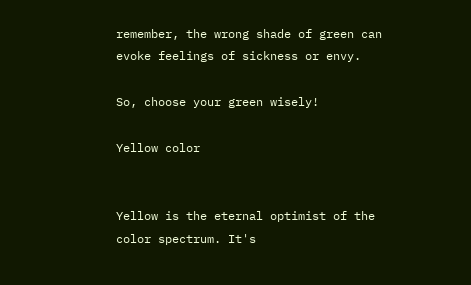remember, the wrong shade of green can evoke feelings of sickness or envy.

So, choose your green wisely!

Yellow color


Yellow is the eternal optimist of the color spectrum. It's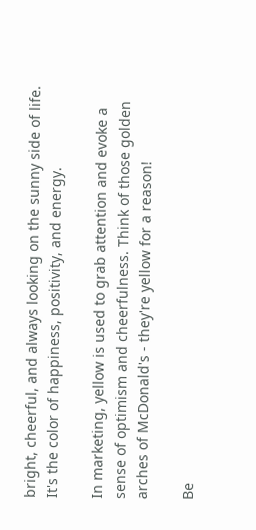bright, cheerful, and always looking on the sunny side of life. It's the color of happiness, positivity, and energy.

In marketing, yellow is used to grab attention and evoke a sense of optimism and cheerfulness. Think of those golden arches of McDonald's - they're yellow for a reason!

Be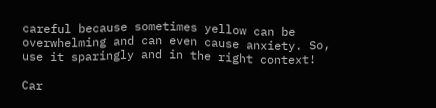careful because sometimes yellow can be overwhelming and can even cause anxiety. So, use it sparingly and in the right context!

Car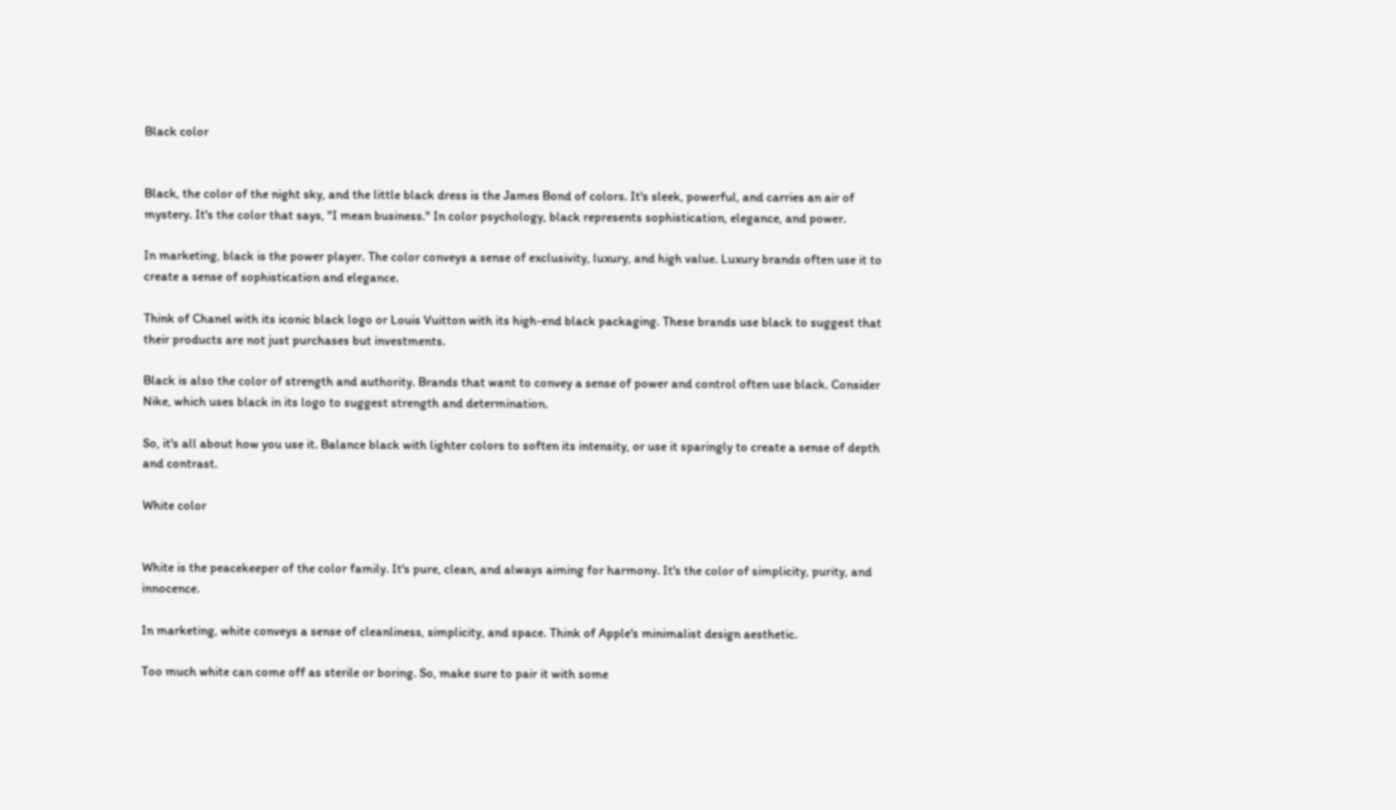Black color


Black, the color of the night sky, and the little black dress is the James Bond of colors. It's sleek, powerful, and carries an air of mystery. It's the color that says, "I mean business." In color psychology, black represents sophistication, elegance, and power.

In marketing, black is the power player. The color conveys a sense of exclusivity, luxury, and high value. Luxury brands often use it to create a sense of sophistication and elegance.

Think of Chanel with its iconic black logo or Louis Vuitton with its high-end black packaging. These brands use black to suggest that their products are not just purchases but investments.

Black is also the color of strength and authority. Brands that want to convey a sense of power and control often use black. Consider Nike, which uses black in its logo to suggest strength and determination.

So, it's all about how you use it. Balance black with lighter colors to soften its intensity, or use it sparingly to create a sense of depth and contrast.

White color


White is the peacekeeper of the color family. It's pure, clean, and always aiming for harmony. It's the color of simplicity, purity, and innocence.

In marketing, white conveys a sense of cleanliness, simplicity, and space. Think of Apple's minimalist design aesthetic.

Too much white can come off as sterile or boring. So, make sure to pair it with some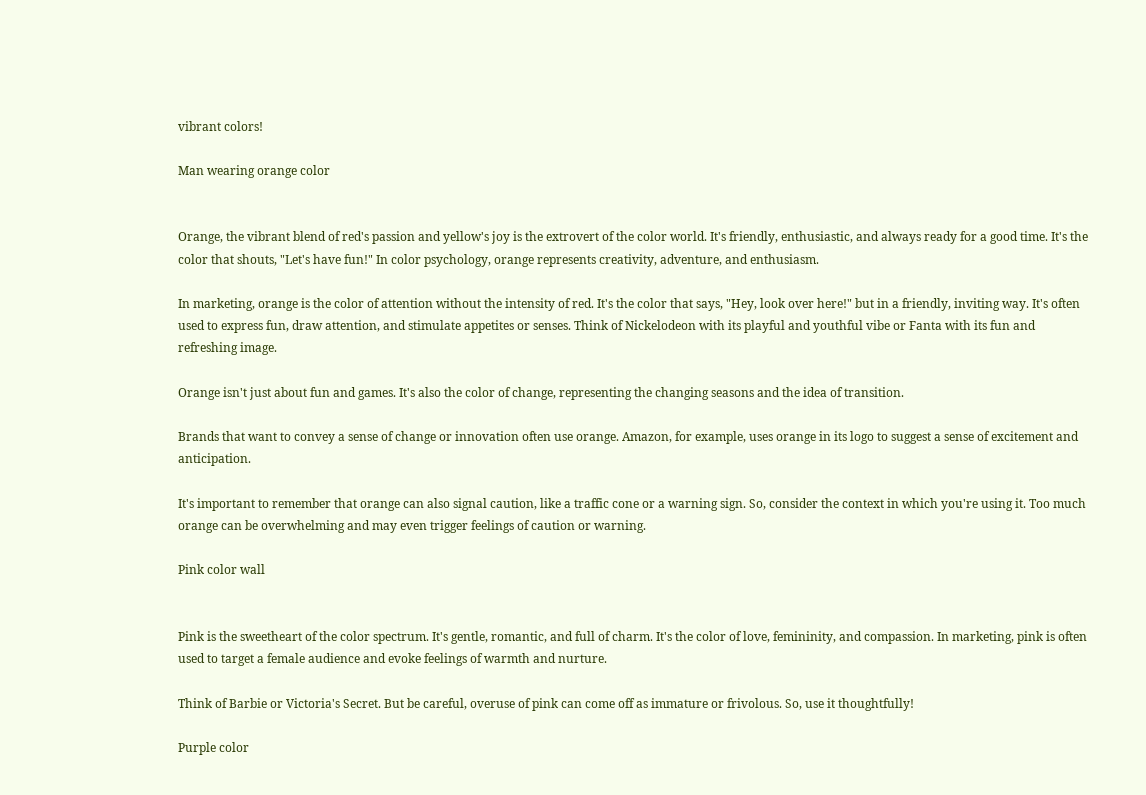vibrant colors!

Man wearing orange color


Orange, the vibrant blend of red's passion and yellow's joy is the extrovert of the color world. It's friendly, enthusiastic, and always ready for a good time. It's the color that shouts, "Let's have fun!" In color psychology, orange represents creativity, adventure, and enthusiasm.

In marketing, orange is the color of attention without the intensity of red. It's the color that says, "Hey, look over here!" but in a friendly, inviting way. It's often used to express fun, draw attention, and stimulate appetites or senses. Think of Nickelodeon with its playful and youthful vibe or Fanta with its fun and refreshing image.

Orange isn't just about fun and games. It's also the color of change, representing the changing seasons and the idea of transition.

Brands that want to convey a sense of change or innovation often use orange. Amazon, for example, uses orange in its logo to suggest a sense of excitement and anticipation.

It's important to remember that orange can also signal caution, like a traffic cone or a warning sign. So, consider the context in which you're using it. Too much orange can be overwhelming and may even trigger feelings of caution or warning.

Pink color wall


Pink is the sweetheart of the color spectrum. It's gentle, romantic, and full of charm. It's the color of love, femininity, and compassion. In marketing, pink is often used to target a female audience and evoke feelings of warmth and nurture.

Think of Barbie or Victoria's Secret. But be careful, overuse of pink can come off as immature or frivolous. So, use it thoughtfully!

Purple color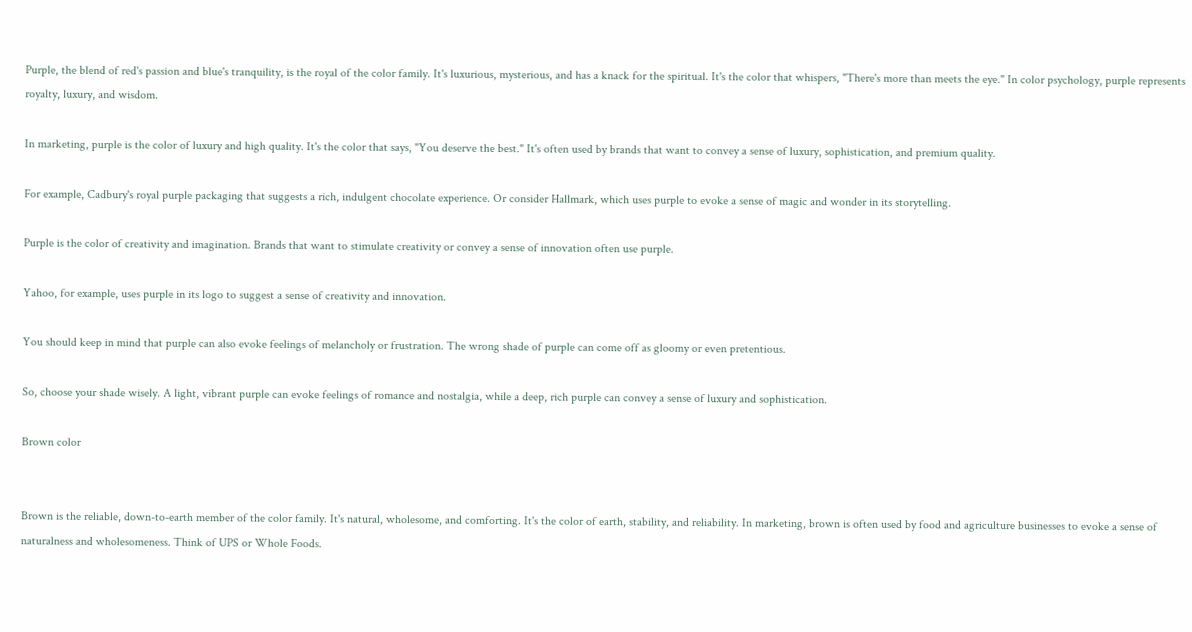Purple, the blend of red's passion and blue's tranquility, is the royal of the color family. It's luxurious, mysterious, and has a knack for the spiritual. It's the color that whispers, "There's more than meets the eye." In color psychology, purple represents royalty, luxury, and wisdom.

In marketing, purple is the color of luxury and high quality. It's the color that says, "You deserve the best." It's often used by brands that want to convey a sense of luxury, sophistication, and premium quality.

For example, Cadbury's royal purple packaging that suggests a rich, indulgent chocolate experience. Or consider Hallmark, which uses purple to evoke a sense of magic and wonder in its storytelling.

Purple is the color of creativity and imagination. Brands that want to stimulate creativity or convey a sense of innovation often use purple.

Yahoo, for example, uses purple in its logo to suggest a sense of creativity and innovation.

You should keep in mind that purple can also evoke feelings of melancholy or frustration. The wrong shade of purple can come off as gloomy or even pretentious.

So, choose your shade wisely. A light, vibrant purple can evoke feelings of romance and nostalgia, while a deep, rich purple can convey a sense of luxury and sophistication.

Brown color


Brown is the reliable, down-to-earth member of the color family. It's natural, wholesome, and comforting. It's the color of earth, stability, and reliability. In marketing, brown is often used by food and agriculture businesses to evoke a sense of naturalness and wholesomeness. Think of UPS or Whole Foods.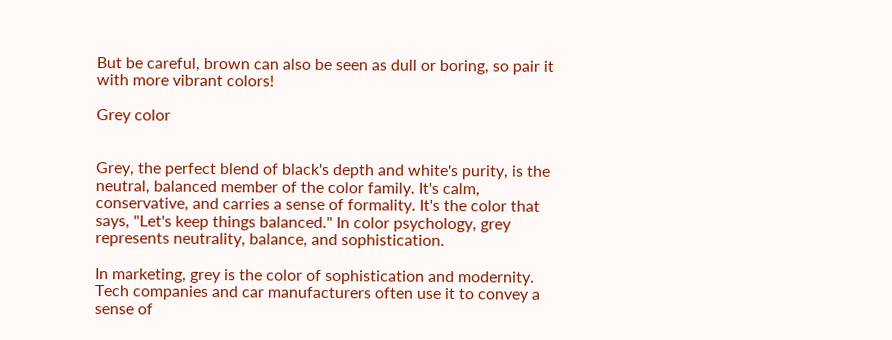But be careful, brown can also be seen as dull or boring, so pair it with more vibrant colors!

Grey color


Grey, the perfect blend of black's depth and white's purity, is the neutral, balanced member of the color family. It's calm, conservative, and carries a sense of formality. It's the color that says, "Let's keep things balanced." In color psychology, grey represents neutrality, balance, and sophistication.

In marketing, grey is the color of sophistication and modernity. Tech companies and car manufacturers often use it to convey a sense of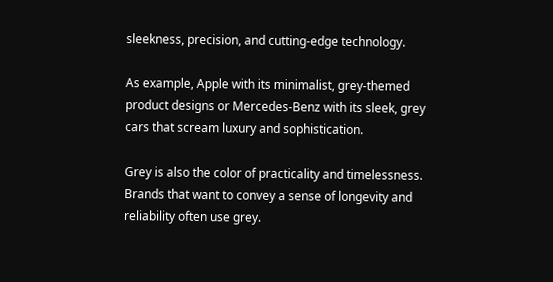sleekness, precision, and cutting-edge technology.

As example, Apple with its minimalist, grey-themed product designs or Mercedes-Benz with its sleek, grey cars that scream luxury and sophistication.

Grey is also the color of practicality and timelessness. Brands that want to convey a sense of longevity and reliability often use grey.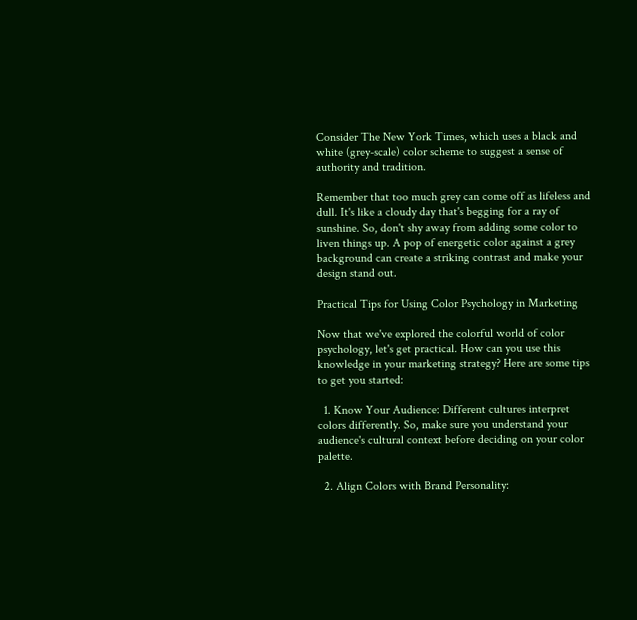Consider The New York Times, which uses a black and white (grey-scale) color scheme to suggest a sense of authority and tradition.

Remember that too much grey can come off as lifeless and dull. It's like a cloudy day that's begging for a ray of sunshine. So, don't shy away from adding some color to liven things up. A pop of energetic color against a grey background can create a striking contrast and make your design stand out.

Practical Tips for Using Color Psychology in Marketing

Now that we've explored the colorful world of color psychology, let's get practical. How can you use this knowledge in your marketing strategy? Here are some tips to get you started:

  1. Know Your Audience: Different cultures interpret colors differently. So, make sure you understand your audience's cultural context before deciding on your color palette.

  2. Align Colors with Brand Personality: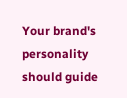Your brand's personality should guide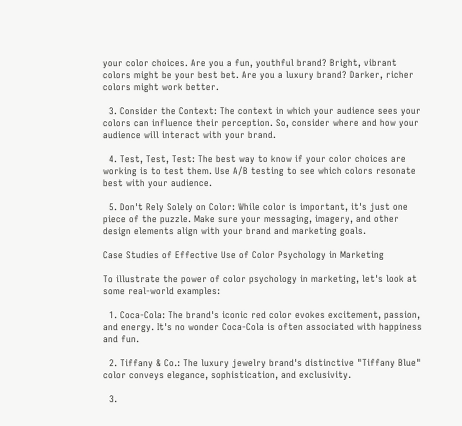your color choices. Are you a fun, youthful brand? Bright, vibrant colors might be your best bet. Are you a luxury brand? Darker, richer colors might work better.

  3. Consider the Context: The context in which your audience sees your colors can influence their perception. So, consider where and how your audience will interact with your brand.

  4. Test, Test, Test: The best way to know if your color choices are working is to test them. Use A/B testing to see which colors resonate best with your audience.

  5. Don't Rely Solely on Color: While color is important, it's just one piece of the puzzle. Make sure your messaging, imagery, and other design elements align with your brand and marketing goals.

Case Studies of Effective Use of Color Psychology in Marketing

To illustrate the power of color psychology in marketing, let's look at some real-world examples:

  1. Coca-Cola: The brand's iconic red color evokes excitement, passion, and energy. It's no wonder Coca-Cola is often associated with happiness and fun.

  2. Tiffany & Co.: The luxury jewelry brand's distinctive "Tiffany Blue" color conveys elegance, sophistication, and exclusivity.

  3.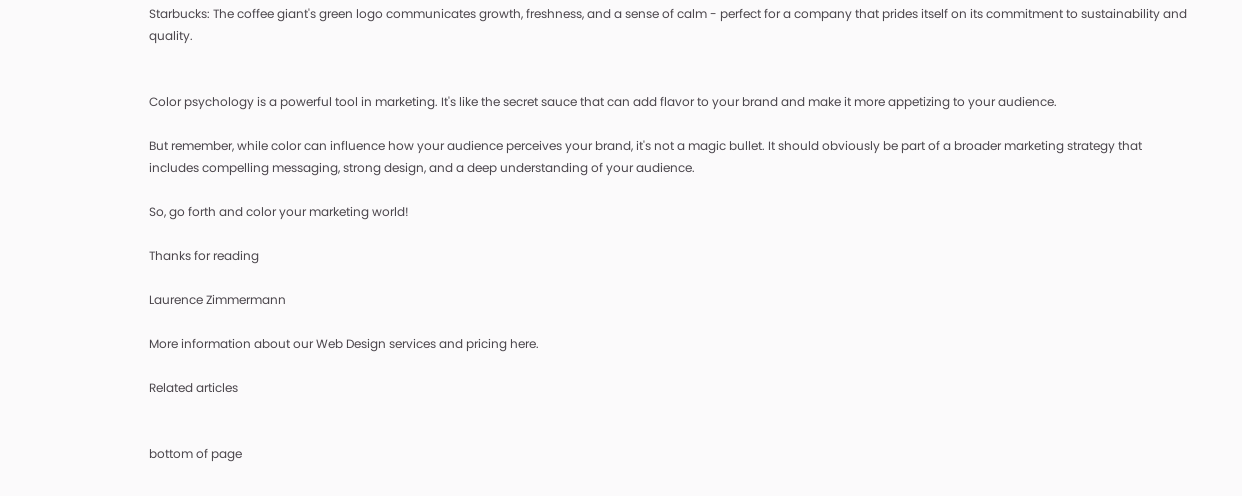Starbucks: The coffee giant's green logo communicates growth, freshness, and a sense of calm - perfect for a company that prides itself on its commitment to sustainability and quality.


Color psychology is a powerful tool in marketing. It's like the secret sauce that can add flavor to your brand and make it more appetizing to your audience.

But remember, while color can influence how your audience perceives your brand, it's not a magic bullet. It should obviously be part of a broader marketing strategy that includes compelling messaging, strong design, and a deep understanding of your audience.

So, go forth and color your marketing world!

Thanks for reading

Laurence Zimmermann

More information about our Web Design services and pricing here.

Related articles


bottom of page